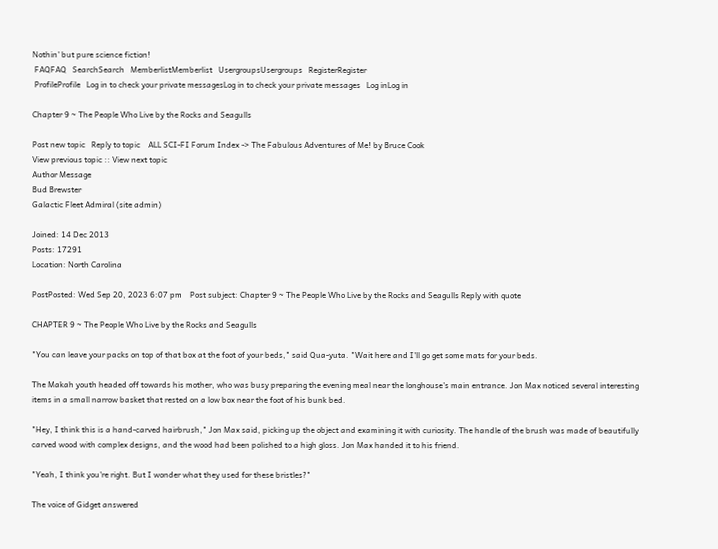Nothin' but pure science fiction!
 FAQFAQ   SearchSearch   MemberlistMemberlist   UsergroupsUsergroups   RegisterRegister
 ProfileProfile   Log in to check your private messagesLog in to check your private messages   Log inLog in

Chapter 9 ~ The People Who Live by the Rocks and Seagulls

Post new topic   Reply to topic    ALL SCI-FI Forum Index -> The Fabulous Adventures of Me! by Bruce Cook
View previous topic :: View next topic
Author Message
Bud Brewster
Galactic Fleet Admiral (site admin)

Joined: 14 Dec 2013
Posts: 17291
Location: North Carolina

PostPosted: Wed Sep 20, 2023 6:07 pm    Post subject: Chapter 9 ~ The People Who Live by the Rocks and Seagulls Reply with quote

CHAPTER 9 ~ The People Who Live by the Rocks and Seagulls

"You can leave your packs on top of that box at the foot of your beds," said Qua-yuta. "Wait here and I'll go get some mats for your beds.

The Makah youth headed off towards his mother, who was busy preparing the evening meal near the longhouse's main entrance. Jon Max noticed several interesting items in a small narrow basket that rested on a low box near the foot of his bunk bed.

"Hey, I think this is a hand-carved hairbrush," Jon Max said, picking up the object and examining it with curiosity. The handle of the brush was made of beautifully carved wood with complex designs, and the wood had been polished to a high gloss. Jon Max handed it to his friend.

"Yeah, I think you're right. But I wonder what they used for these bristles?"

The voice of Gidget answered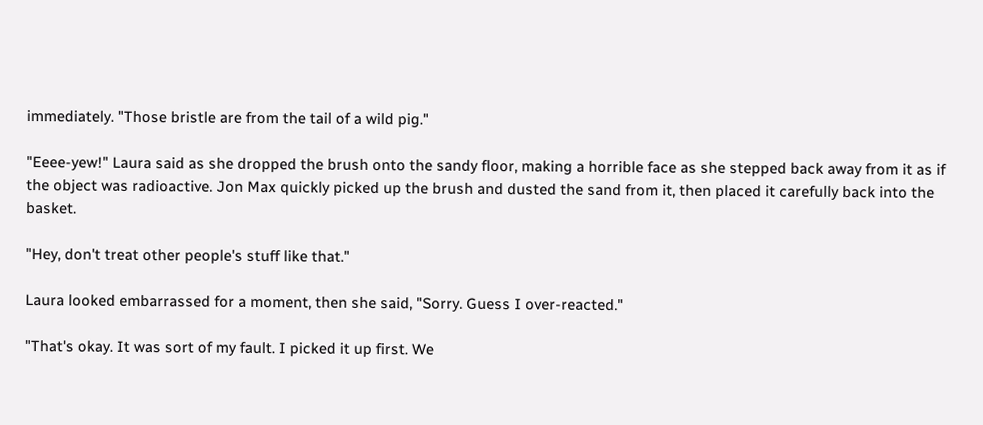immediately. "Those bristle are from the tail of a wild pig."

"Eeee-yew!" Laura said as she dropped the brush onto the sandy floor, making a horrible face as she stepped back away from it as if the object was radioactive. Jon Max quickly picked up the brush and dusted the sand from it, then placed it carefully back into the basket.

"Hey, don't treat other people's stuff like that."

Laura looked embarrassed for a moment, then she said, "Sorry. Guess I over-reacted."

"That's okay. It was sort of my fault. I picked it up first. We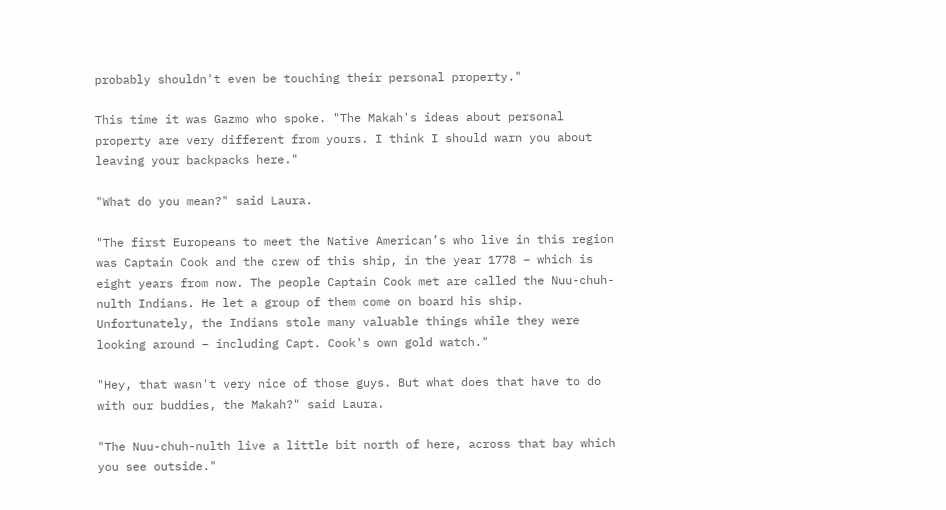probably shouldn't even be touching their personal property."

This time it was Gazmo who spoke. "The Makah's ideas about personal property are very different from yours. I think I should warn you about leaving your backpacks here."

"What do you mean?" said Laura.

"The first Europeans to meet the Native American’s who live in this region was Captain Cook and the crew of this ship, in the year 1778 – which is eight years from now. The people Captain Cook met are called the Nuu-chuh-nulth Indians. He let a group of them come on board his ship. Unfortunately, the Indians stole many valuable things while they were looking around – including Capt. Cook's own gold watch."

"Hey, that wasn't very nice of those guys. But what does that have to do with our buddies, the Makah?" said Laura.

"The Nuu-chuh-nulth live a little bit north of here, across that bay which you see outside."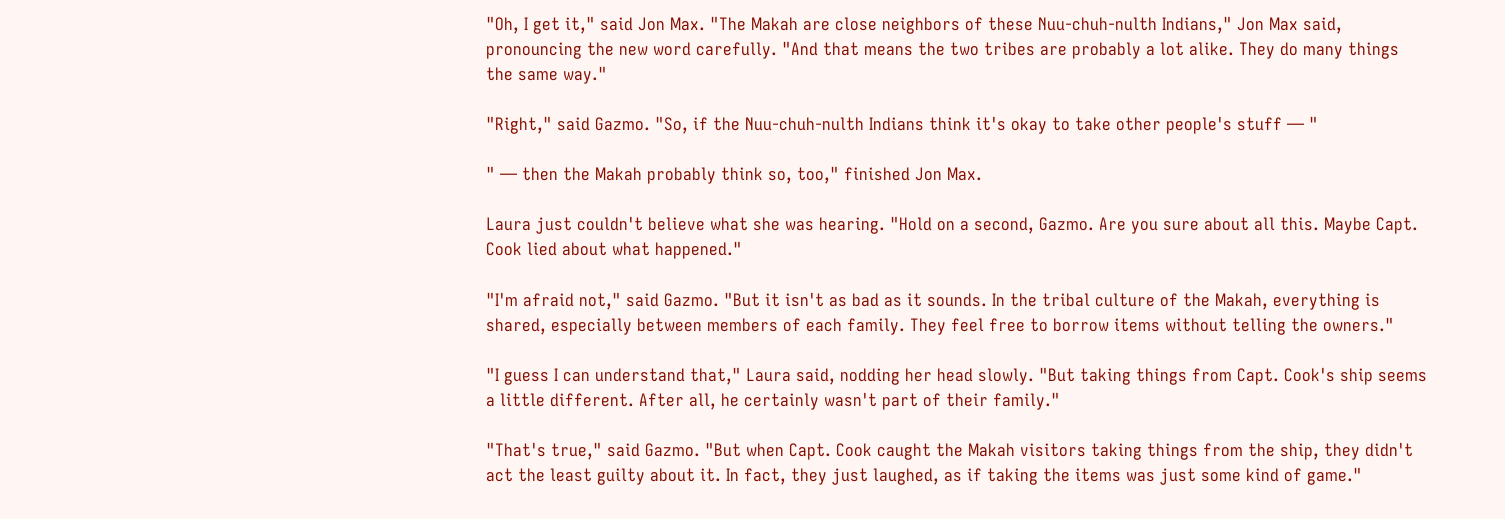"Oh, I get it," said Jon Max. "The Makah are close neighbors of these Nuu-chuh-nulth Indians," Jon Max said, pronouncing the new word carefully. "And that means the two tribes are probably a lot alike. They do many things the same way."

"Right," said Gazmo. "So, if the Nuu-chuh-nulth Indians think it's okay to take other people's stuff — "

" — then the Makah probably think so, too," finished Jon Max.

Laura just couldn't believe what she was hearing. "Hold on a second, Gazmo. Are you sure about all this. Maybe Capt. Cook lied about what happened."

"I'm afraid not," said Gazmo. "But it isn't as bad as it sounds. In the tribal culture of the Makah, everything is shared, especially between members of each family. They feel free to borrow items without telling the owners."

"I guess I can understand that," Laura said, nodding her head slowly. "But taking things from Capt. Cook's ship seems a little different. After all, he certainly wasn't part of their family."

"That's true," said Gazmo. "But when Capt. Cook caught the Makah visitors taking things from the ship, they didn't act the least guilty about it. In fact, they just laughed, as if taking the items was just some kind of game."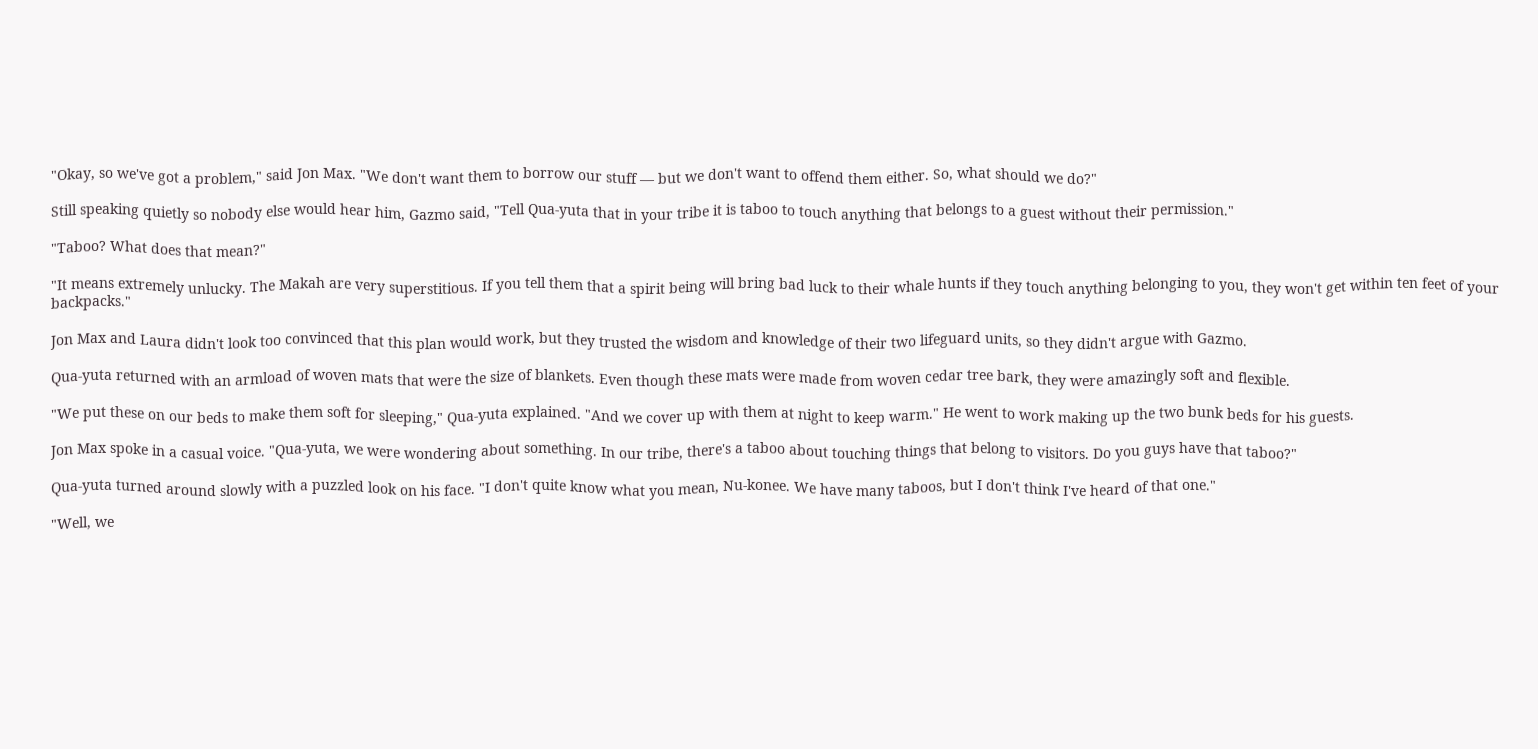"Okay, so we've got a problem," said Jon Max. "We don't want them to borrow our stuff — but we don't want to offend them either. So, what should we do?"

Still speaking quietly so nobody else would hear him, Gazmo said, "Tell Qua-yuta that in your tribe it is taboo to touch anything that belongs to a guest without their permission."

"Taboo? What does that mean?"

"It means extremely unlucky. The Makah are very superstitious. If you tell them that a spirit being will bring bad luck to their whale hunts if they touch anything belonging to you, they won't get within ten feet of your backpacks."

Jon Max and Laura didn't look too convinced that this plan would work, but they trusted the wisdom and knowledge of their two lifeguard units, so they didn't argue with Gazmo.

Qua-yuta returned with an armload of woven mats that were the size of blankets. Even though these mats were made from woven cedar tree bark, they were amazingly soft and flexible.

"We put these on our beds to make them soft for sleeping," Qua-yuta explained. "And we cover up with them at night to keep warm." He went to work making up the two bunk beds for his guests.

Jon Max spoke in a casual voice. "Qua-yuta, we were wondering about something. In our tribe, there's a taboo about touching things that belong to visitors. Do you guys have that taboo?"

Qua-yuta turned around slowly with a puzzled look on his face. "I don't quite know what you mean, Nu-konee. We have many taboos, but I don't think I've heard of that one."

"Well, we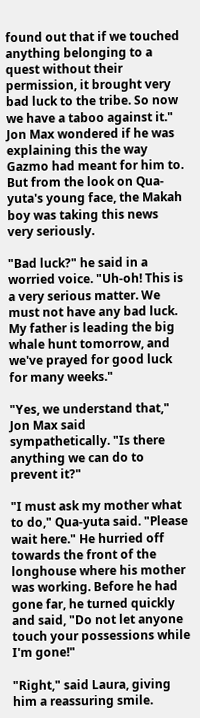found out that if we touched anything belonging to a quest without their permission, it brought very bad luck to the tribe. So now we have a taboo against it." Jon Max wondered if he was explaining this the way Gazmo had meant for him to. But from the look on Qua-yuta's young face, the Makah boy was taking this news very seriously.

"Bad luck?" he said in a worried voice. "Uh-oh! This is a very serious matter. We must not have any bad luck. My father is leading the big whale hunt tomorrow, and we've prayed for good luck for many weeks."

"Yes, we understand that," Jon Max said sympathetically. "Is there anything we can do to prevent it?"

"I must ask my mother what to do," Qua-yuta said. "Please wait here." He hurried off towards the front of the longhouse where his mother was working. Before he had gone far, he turned quickly and said, "Do not let anyone touch your possessions while I'm gone!"

"Right," said Laura, giving him a reassuring smile.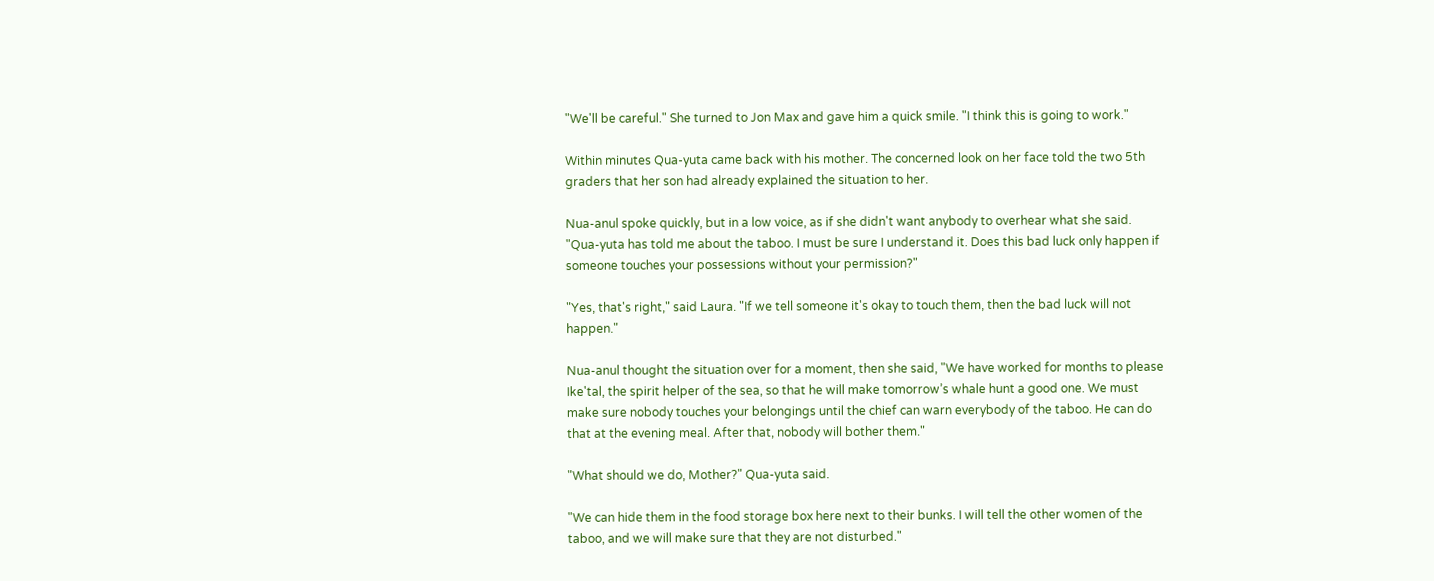"We'll be careful." She turned to Jon Max and gave him a quick smile. "I think this is going to work."

Within minutes Qua-yuta came back with his mother. The concerned look on her face told the two 5th graders that her son had already explained the situation to her.

Nua-anul spoke quickly, but in a low voice, as if she didn't want anybody to overhear what she said. "Qua-yuta has told me about the taboo. I must be sure I understand it. Does this bad luck only happen if someone touches your possessions without your permission?"

"Yes, that's right," said Laura. "If we tell someone it's okay to touch them, then the bad luck will not happen."

Nua-anul thought the situation over for a moment, then she said, "We have worked for months to please Ike'tal, the spirit helper of the sea, so that he will make tomorrow’s whale hunt a good one. We must make sure nobody touches your belongings until the chief can warn everybody of the taboo. He can do that at the evening meal. After that, nobody will bother them."

"What should we do, Mother?" Qua-yuta said.

"We can hide them in the food storage box here next to their bunks. I will tell the other women of the taboo, and we will make sure that they are not disturbed."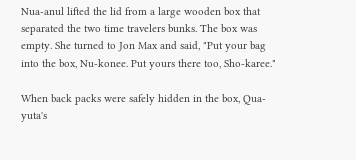Nua-anul lifted the lid from a large wooden box that separated the two time travelers bunks. The box was empty. She turned to Jon Max and said, "Put your bag into the box, Nu-konee. Put yours there too, Sho-karee."

When back packs were safely hidden in the box, Qua-yuta's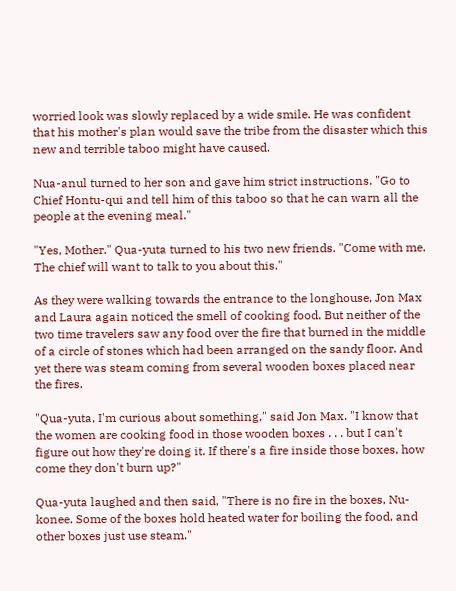worried look was slowly replaced by a wide smile. He was confident that his mother's plan would save the tribe from the disaster which this new and terrible taboo might have caused.

Nua-anul turned to her son and gave him strict instructions. "Go to Chief Hontu-qui and tell him of this taboo so that he can warn all the people at the evening meal."

"Yes, Mother." Qua-yuta turned to his two new friends. "Come with me. The chief will want to talk to you about this."

As they were walking towards the entrance to the longhouse, Jon Max and Laura again noticed the smell of cooking food. But neither of the two time travelers saw any food over the fire that burned in the middle of a circle of stones which had been arranged on the sandy floor. And yet there was steam coming from several wooden boxes placed near the fires.

"Qua-yuta, I'm curious about something," said Jon Max. "I know that the women are cooking food in those wooden boxes . . . but I can't figure out how they're doing it. If there's a fire inside those boxes, how come they don't burn up?"

Qua-yuta laughed and then said, "There is no fire in the boxes, Nu-konee. Some of the boxes hold heated water for boiling the food, and other boxes just use steam."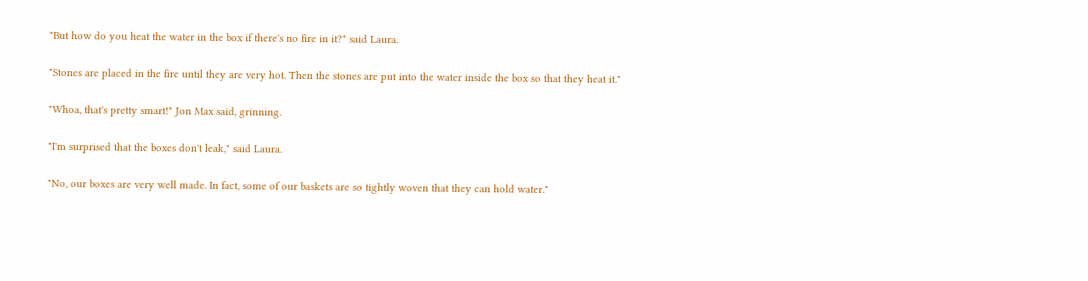"But how do you heat the water in the box if there's no fire in it?" said Laura.

"Stones are placed in the fire until they are very hot. Then the stones are put into the water inside the box so that they heat it."

"Whoa, that's pretty smart!" Jon Max said, grinning.

"I'm surprised that the boxes don't leak," said Laura.

"No, our boxes are very well made. In fact, some of our baskets are so tightly woven that they can hold water."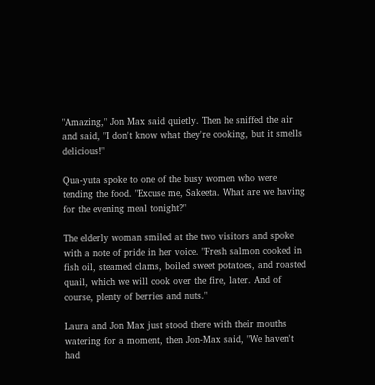"Amazing," Jon Max said quietly. Then he sniffed the air and said, "I don't know what they're cooking, but it smells delicious!"

Qua-yuta spoke to one of the busy women who were tending the food. "Excuse me, Sakeeta. What are we having for the evening meal tonight?"

The elderly woman smiled at the two visitors and spoke with a note of pride in her voice. "Fresh salmon cooked in fish oil, steamed clams, boiled sweet potatoes, and roasted quail, which we will cook over the fire, later. And of course, plenty of berries and nuts."

Laura and Jon Max just stood there with their mouths watering for a moment, then Jon-Max said, "We haven't had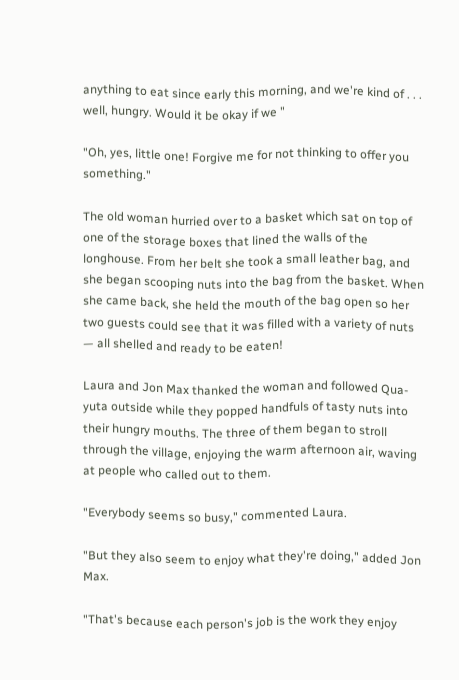anything to eat since early this morning, and we're kind of . . . well, hungry. Would it be okay if we "

"Oh, yes, little one! Forgive me for not thinking to offer you something."

The old woman hurried over to a basket which sat on top of one of the storage boxes that lined the walls of the longhouse. From her belt she took a small leather bag, and she began scooping nuts into the bag from the basket. When she came back, she held the mouth of the bag open so her two guests could see that it was filled with a variety of nuts — all shelled and ready to be eaten!

Laura and Jon Max thanked the woman and followed Qua-yuta outside while they popped handfuls of tasty nuts into their hungry mouths. The three of them began to stroll through the village, enjoying the warm afternoon air, waving at people who called out to them.

"Everybody seems so busy," commented Laura.

"But they also seem to enjoy what they're doing," added Jon Max.

"That's because each person's job is the work they enjoy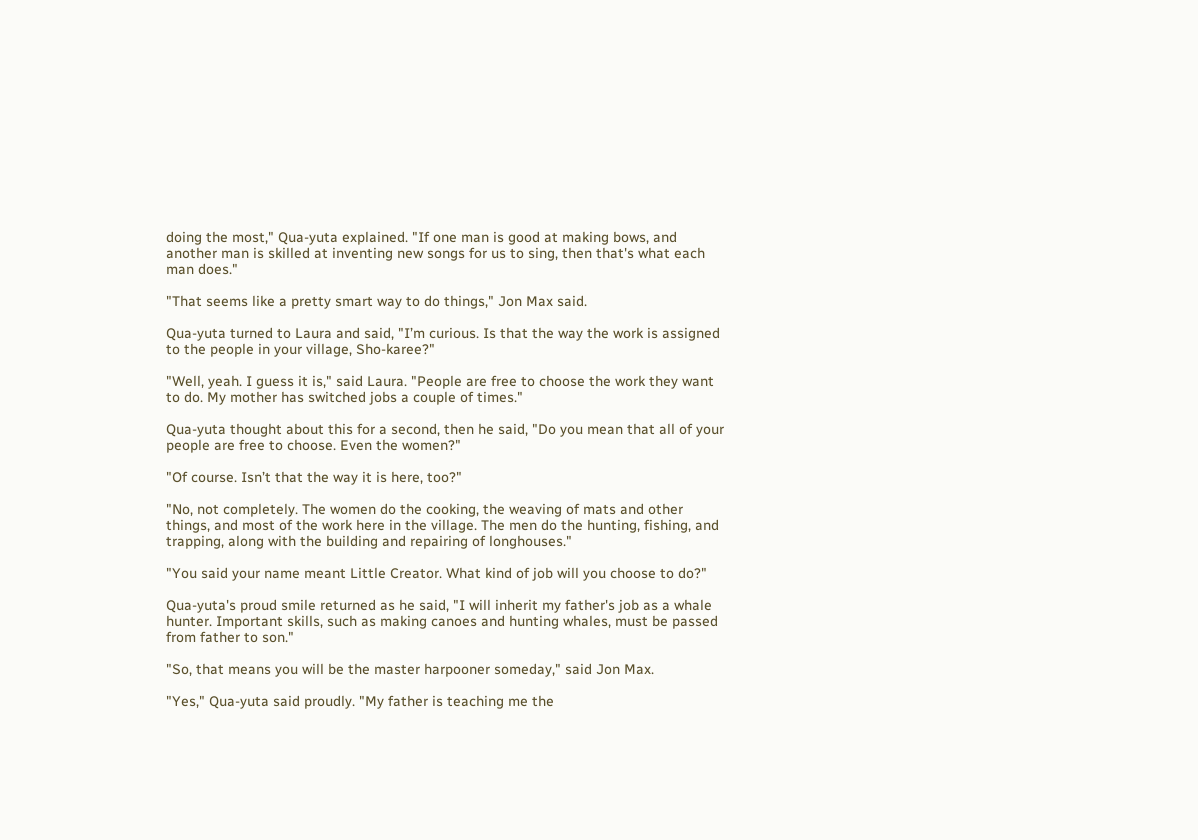doing the most," Qua-yuta explained. "If one man is good at making bows, and another man is skilled at inventing new songs for us to sing, then that's what each man does."

"That seems like a pretty smart way to do things," Jon Max said.

Qua-yuta turned to Laura and said, "I’m curious. Is that the way the work is assigned to the people in your village, Sho-karee?"

"Well, yeah. I guess it is," said Laura. "People are free to choose the work they want to do. My mother has switched jobs a couple of times."

Qua-yuta thought about this for a second, then he said, "Do you mean that all of your people are free to choose. Even the women?"

"Of course. Isn’t that the way it is here, too?"

"No, not completely. The women do the cooking, the weaving of mats and other things, and most of the work here in the village. The men do the hunting, fishing, and trapping, along with the building and repairing of longhouses."

"You said your name meant Little Creator. What kind of job will you choose to do?"

Qua-yuta's proud smile returned as he said, "I will inherit my father's job as a whale hunter. Important skills, such as making canoes and hunting whales, must be passed from father to son."

"So, that means you will be the master harpooner someday," said Jon Max.

"Yes," Qua-yuta said proudly. "My father is teaching me the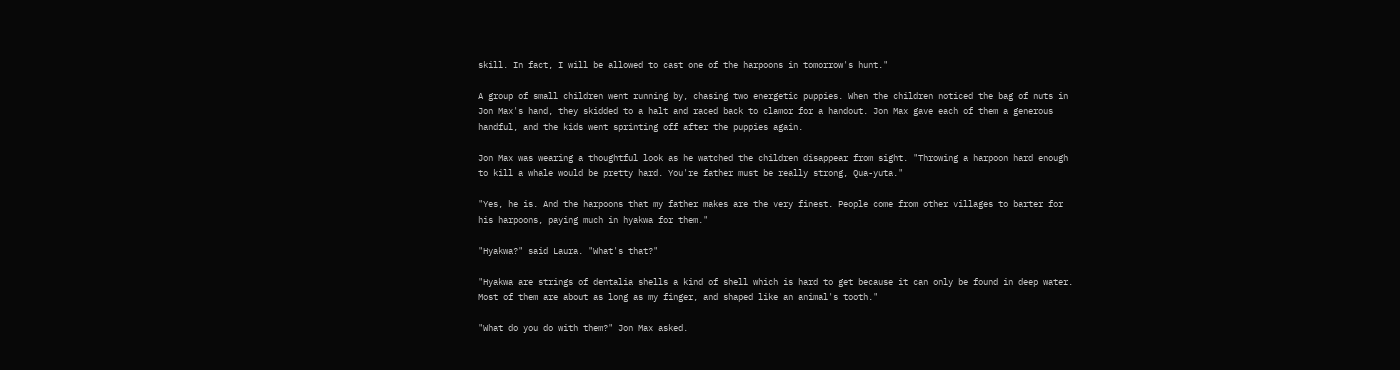skill. In fact, I will be allowed to cast one of the harpoons in tomorrow's hunt."

A group of small children went running by, chasing two energetic puppies. When the children noticed the bag of nuts in Jon Max's hand, they skidded to a halt and raced back to clamor for a handout. Jon Max gave each of them a generous handful, and the kids went sprinting off after the puppies again.

Jon Max was wearing a thoughtful look as he watched the children disappear from sight. "Throwing a harpoon hard enough to kill a whale would be pretty hard. You're father must be really strong, Qua-yuta."

"Yes, he is. And the harpoons that my father makes are the very finest. People come from other villages to barter for his harpoons, paying much in hyakwa for them."

"Hyakwa?" said Laura. "What's that?"

"Hyakwa are strings of dentalia shells a kind of shell which is hard to get because it can only be found in deep water. Most of them are about as long as my finger, and shaped like an animal's tooth."

"What do you do with them?" Jon Max asked.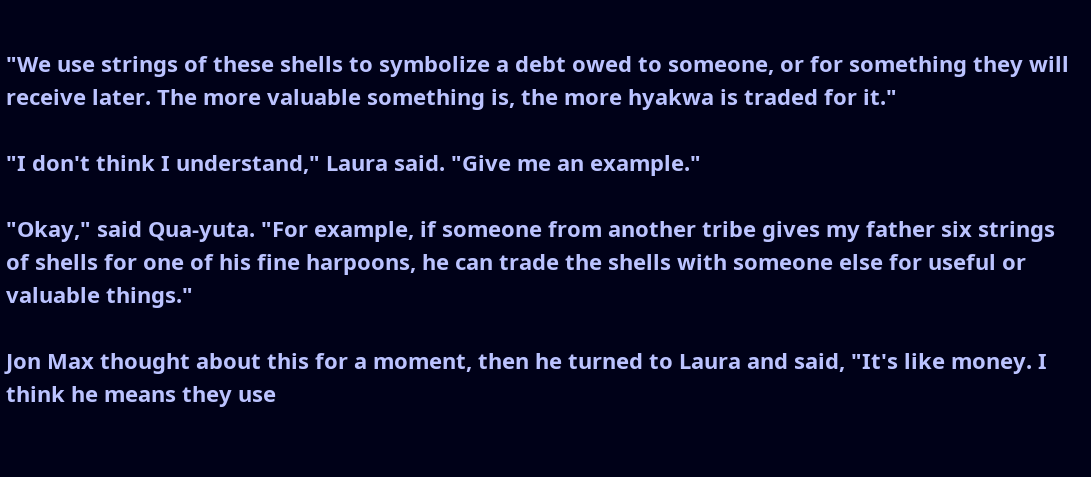"We use strings of these shells to symbolize a debt owed to someone, or for something they will receive later. The more valuable something is, the more hyakwa is traded for it."

"I don't think I understand," Laura said. "Give me an example."

"Okay," said Qua-yuta. "For example, if someone from another tribe gives my father six strings of shells for one of his fine harpoons, he can trade the shells with someone else for useful or valuable things."

Jon Max thought about this for a moment, then he turned to Laura and said, "It's like money. I think he means they use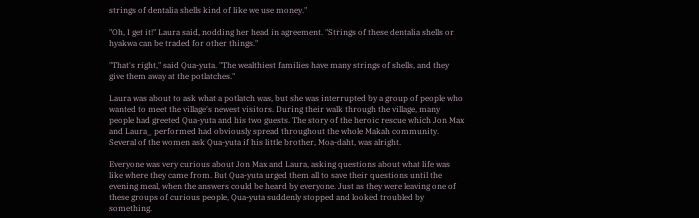strings of dentalia shells kind of like we use money."

"Oh, I get it!" Laura said, nodding her head in agreement. "Strings of these dentalia shells or hyakwa can be traded for other things."

"That's right," said Qua-yuta. "The wealthiest families have many strings of shells, and they give them away at the potlatches."

Laura was about to ask what a potlatch was, but she was interrupted by a group of people who wanted to meet the village's newest visitors. During their walk through the village, many people had greeted Qua-yuta and his two guests. The story of the heroic rescue which Jon Max and Laura_ performed had obviously spread throughout the whole Makah community. Several of the women ask Qua-yuta if his little brother, Moa-daht, was alright.

Everyone was very curious about Jon Max and Laura, asking questions about what life was like where they came from. But Qua-yuta urged them all to save their questions until the evening meal, when the answers could be heard by everyone. Just as they were leaving one of these groups of curious people, Qua-yuta suddenly stopped and looked troubled by something.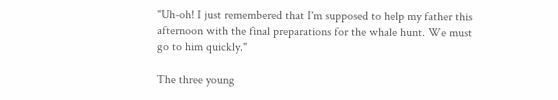"Uh-oh! I just remembered that I'm supposed to help my father this afternoon with the final preparations for the whale hunt. We must go to him quickly."

The three young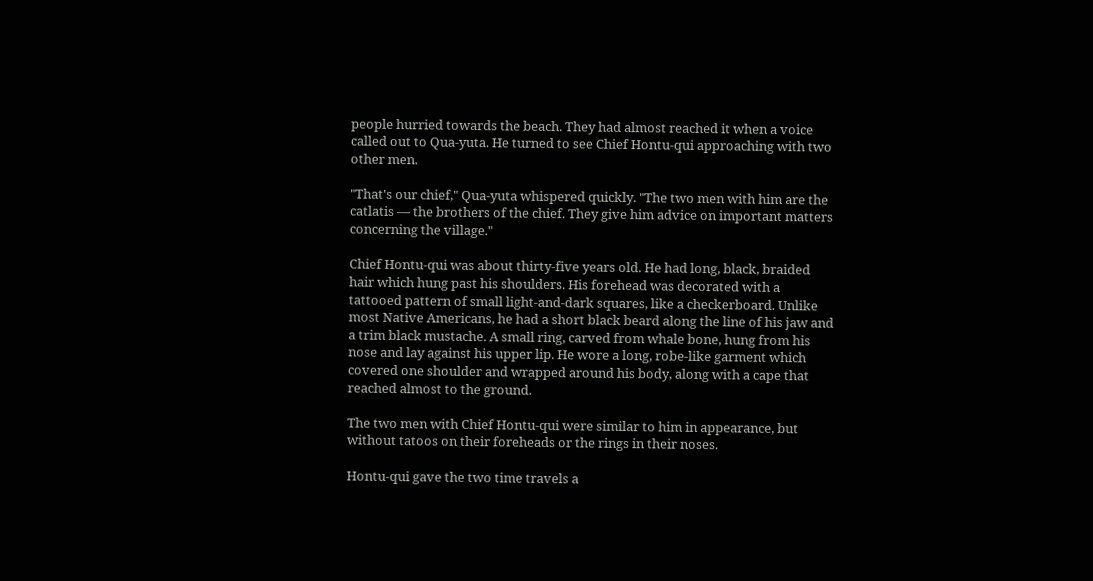people hurried towards the beach. They had almost reached it when a voice called out to Qua-yuta. He turned to see Chief Hontu-qui approaching with two other men.

"That's our chief," Qua-yuta whispered quickly. "The two men with him are the catlatis — the brothers of the chief. They give him advice on important matters concerning the village."

Chief Hontu-qui was about thirty-five years old. He had long, black, braided hair which hung past his shoulders. His forehead was decorated with a tattooed pattern of small light-and-dark squares, like a checkerboard. Unlike most Native Americans, he had a short black beard along the line of his jaw and a trim black mustache. A small ring, carved from whale bone, hung from his nose and lay against his upper lip. He wore a long, robe-like garment which covered one shoulder and wrapped around his body, along with a cape that reached almost to the ground.

The two men with Chief Hontu-qui were similar to him in appearance, but without tatoos on their foreheads or the rings in their noses.

Hontu-qui gave the two time travels a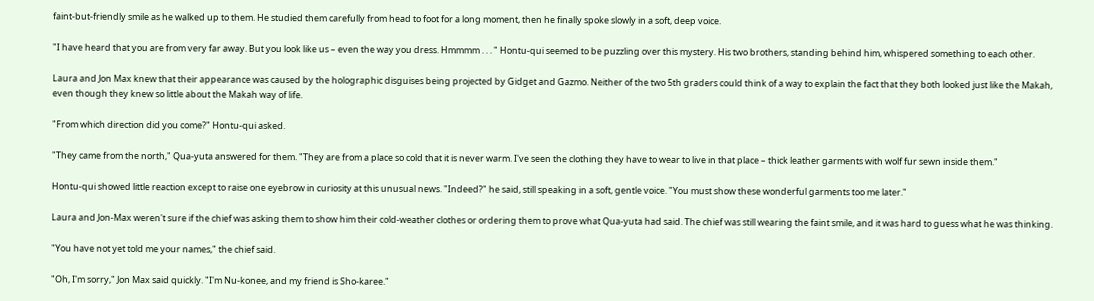faint-but-friendly smile as he walked up to them. He studied them carefully from head to foot for a long moment, then he finally spoke slowly in a soft, deep voice.

"I have heard that you are from very far away. But you look like us – even the way you dress. Hmmmm . . . " Hontu-qui seemed to be puzzling over this mystery. His two brothers, standing behind him, whispered something to each other.

Laura and Jon Max knew that their appearance was caused by the holographic disguises being projected by Gidget and Gazmo. Neither of the two 5th graders could think of a way to explain the fact that they both looked just like the Makah, even though they knew so little about the Makah way of life.

"From which direction did you come?" Hontu-qui asked.

"They came from the north," Qua-yuta answered for them. "They are from a place so cold that it is never warm. I've seen the clothing they have to wear to live in that place – thick leather garments with wolf fur sewn inside them."

Hontu-qui showed little reaction except to raise one eyebrow in curiosity at this unusual news. "Indeed?" he said, still speaking in a soft, gentle voice. "You must show these wonderful garments too me later."

Laura and Jon-Max weren't sure if the chief was asking them to show him their cold-weather clothes or ordering them to prove what Qua-yuta had said. The chief was still wearing the faint smile, and it was hard to guess what he was thinking.

"You have not yet told me your names," the chief said.

"Oh, I'm sorry," Jon Max said quickly. "I'm Nu-konee, and my friend is Sho-karee."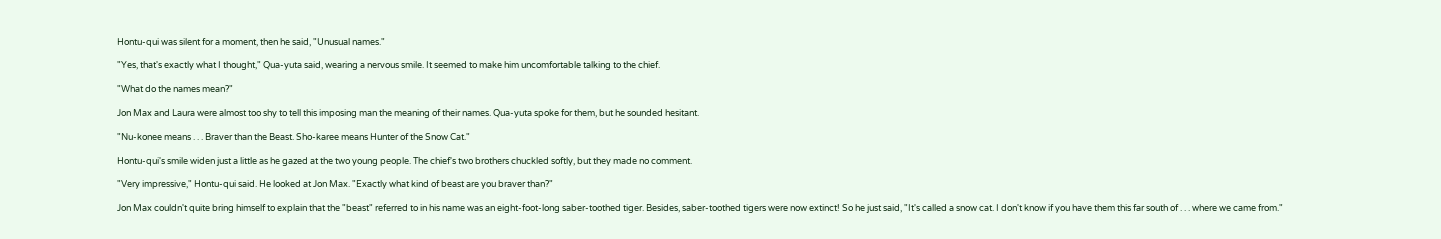Hontu-qui was silent for a moment, then he said, "Unusual names."

"Yes, that's exactly what I thought," Qua-yuta said, wearing a nervous smile. It seemed to make him uncomfortable talking to the chief.

"What do the names mean?"

Jon Max and Laura were almost too shy to tell this imposing man the meaning of their names. Qua-yuta spoke for them, but he sounded hesitant.

"Nu-konee means . . . Braver than the Beast. Sho-karee means Hunter of the Snow Cat."

Hontu-qui's smile widen just a little as he gazed at the two young people. The chief's two brothers chuckled softly, but they made no comment.

"Very impressive," Hontu-qui said. He looked at Jon Max. "Exactly what kind of beast are you braver than?"

Jon Max couldn't quite bring himself to explain that the "beast" referred to in his name was an eight-foot-long saber-toothed tiger. Besides, saber-toothed tigers were now extinct! So he just said, "It's called a snow cat. I don't know if you have them this far south of . . . where we came from."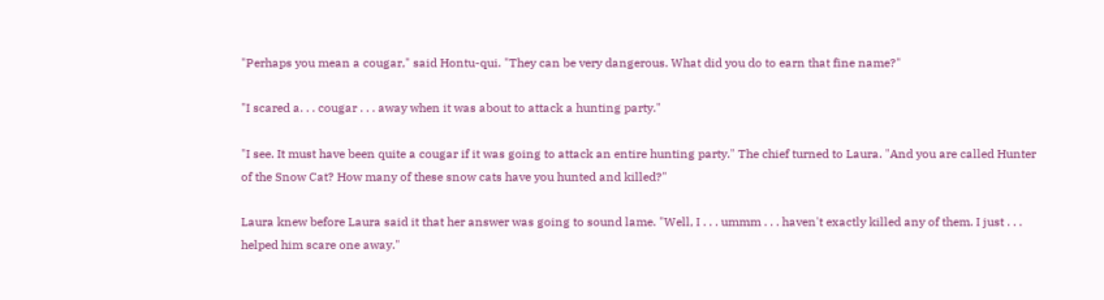"Perhaps you mean a cougar," said Hontu-qui. "They can be very dangerous. What did you do to earn that fine name?"

"I scared a. . . cougar . . . away when it was about to attack a hunting party."

"I see. It must have been quite a cougar if it was going to attack an entire hunting party." The chief turned to Laura. "And you are called Hunter of the Snow Cat? How many of these snow cats have you hunted and killed?"

Laura knew before Laura said it that her answer was going to sound lame. "Well, I . . . ummm . . . haven't exactly killed any of them. I just . . . helped him scare one away."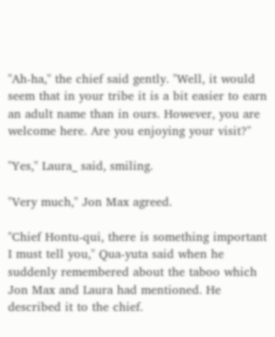"Ah-ha," the chief said gently. "Well, it would seem that in your tribe it is a bit easier to earn an adult name than in ours. However, you are welcome here. Are you enjoying your visit?"

"Yes," Laura_ said, smiling.

"Very much," Jon Max agreed.

"Chief Hontu-qui, there is something important I must tell you," Qua-yuta said when he suddenly remembered about the taboo which Jon Max and Laura had mentioned. He described it to the chief.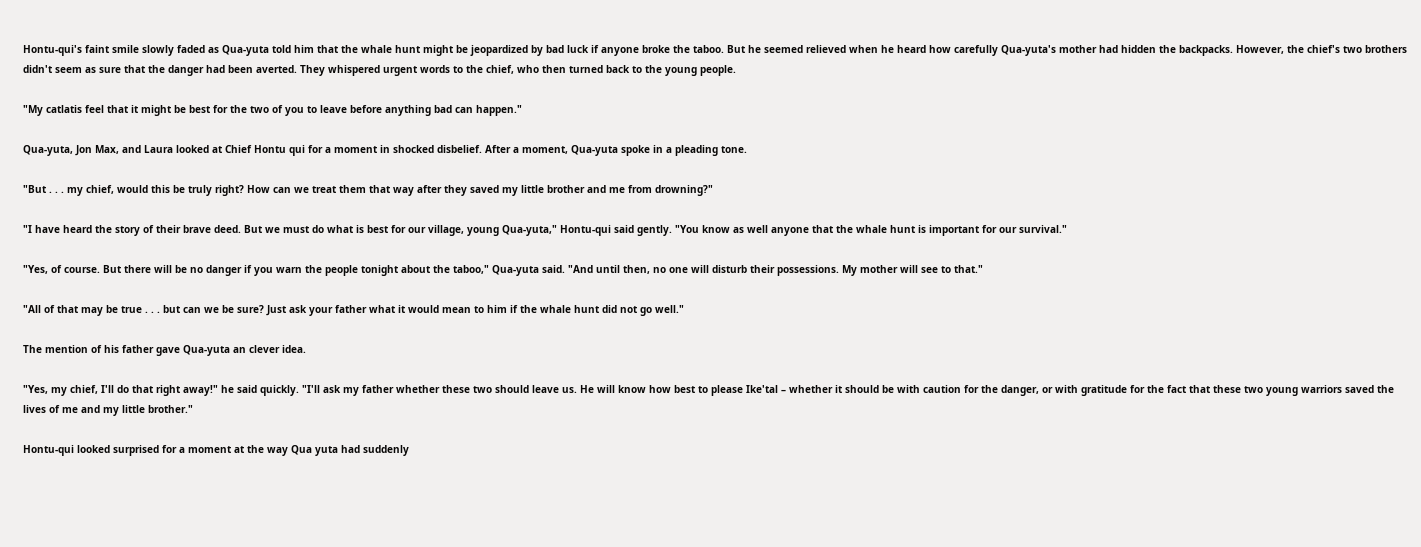Hontu-qui's faint smile slowly faded as Qua-yuta told him that the whale hunt might be jeopardized by bad luck if anyone broke the taboo. But he seemed relieved when he heard how carefully Qua-yuta's mother had hidden the backpacks. However, the chief's two brothers didn't seem as sure that the danger had been averted. They whispered urgent words to the chief, who then turned back to the young people.

"My catlatis feel that it might be best for the two of you to leave before anything bad can happen."

Qua-yuta, Jon Max, and Laura looked at Chief Hontu qui for a moment in shocked disbelief. After a moment, Qua-yuta spoke in a pleading tone.

"But . . . my chief, would this be truly right? How can we treat them that way after they saved my little brother and me from drowning?"

"I have heard the story of their brave deed. But we must do what is best for our village, young Qua-yuta," Hontu-qui said gently. "You know as well anyone that the whale hunt is important for our survival."

"Yes, of course. But there will be no danger if you warn the people tonight about the taboo," Qua-yuta said. "And until then, no one will disturb their possessions. My mother will see to that."

"All of that may be true . . . but can we be sure? Just ask your father what it would mean to him if the whale hunt did not go well."

The mention of his father gave Qua-yuta an clever idea.

"Yes, my chief, I'll do that right away!" he said quickly. "I'll ask my father whether these two should leave us. He will know how best to please Ike'tal – whether it should be with caution for the danger, or with gratitude for the fact that these two young warriors saved the lives of me and my little brother."

Hontu-qui looked surprised for a moment at the way Qua yuta had suddenly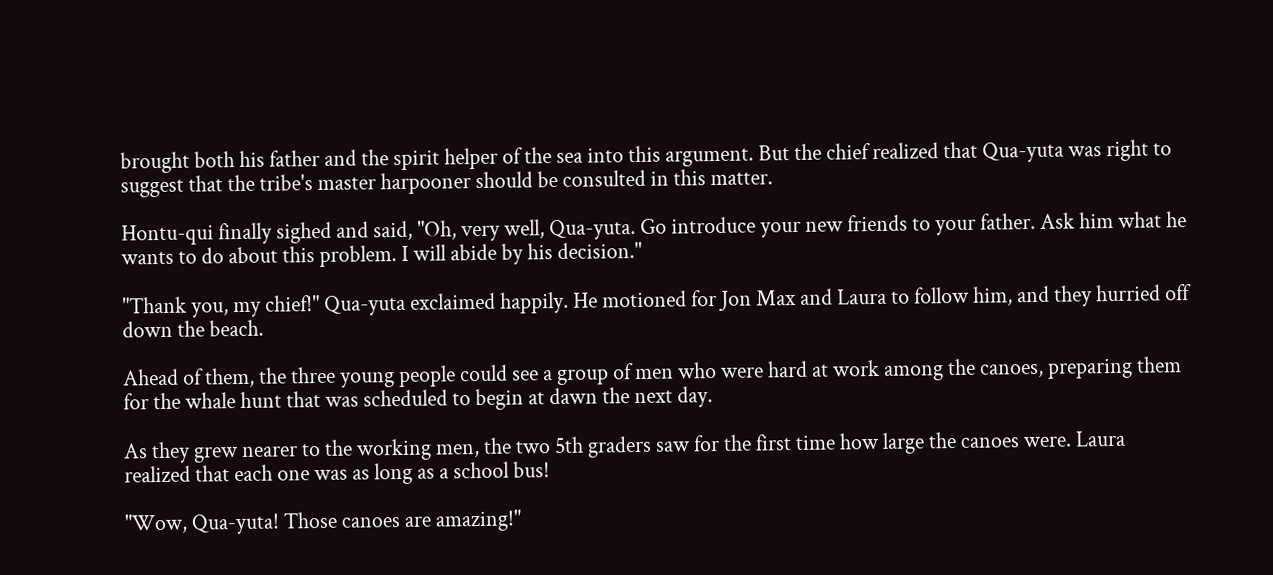brought both his father and the spirit helper of the sea into this argument. But the chief realized that Qua-yuta was right to suggest that the tribe's master harpooner should be consulted in this matter.

Hontu-qui finally sighed and said, "Oh, very well, Qua-yuta. Go introduce your new friends to your father. Ask him what he wants to do about this problem. I will abide by his decision."

"Thank you, my chief!" Qua-yuta exclaimed happily. He motioned for Jon Max and Laura to follow him, and they hurried off down the beach.

Ahead of them, the three young people could see a group of men who were hard at work among the canoes, preparing them for the whale hunt that was scheduled to begin at dawn the next day.

As they grew nearer to the working men, the two 5th graders saw for the first time how large the canoes were. Laura realized that each one was as long as a school bus!

"Wow, Qua-yuta! Those canoes are amazing!"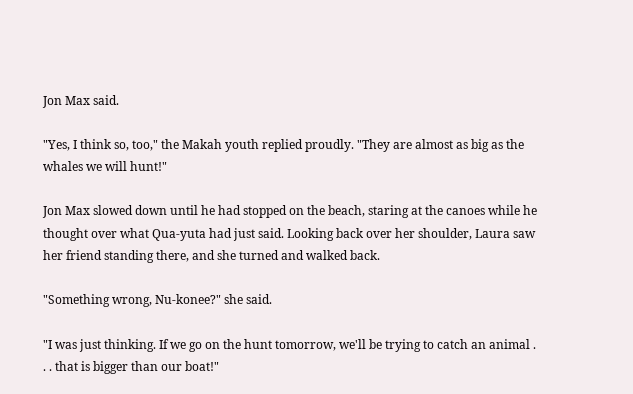Jon Max said.

"Yes, I think so, too," the Makah youth replied proudly. "They are almost as big as the whales we will hunt!"

Jon Max slowed down until he had stopped on the beach, staring at the canoes while he thought over what Qua-yuta had just said. Looking back over her shoulder, Laura saw her friend standing there, and she turned and walked back.

"Something wrong, Nu-konee?" she said.

"I was just thinking. If we go on the hunt tomorrow, we'll be trying to catch an animal . . . that is bigger than our boat!"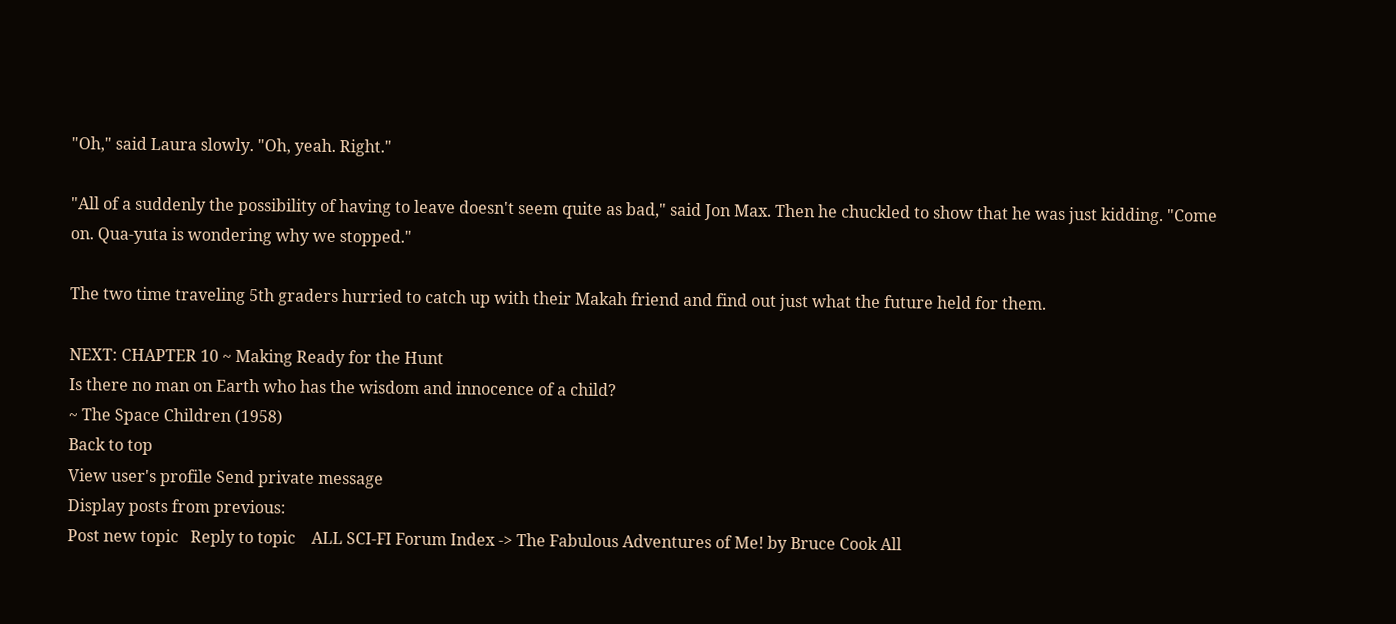"Oh," said Laura slowly. "Oh, yeah. Right."

"All of a suddenly the possibility of having to leave doesn't seem quite as bad," said Jon Max. Then he chuckled to show that he was just kidding. "Come on. Qua-yuta is wondering why we stopped."

The two time traveling 5th graders hurried to catch up with their Makah friend and find out just what the future held for them.

NEXT: CHAPTER 10 ~ Making Ready for the Hunt
Is there no man on Earth who has the wisdom and innocence of a child?
~ The Space Children (1958)
Back to top
View user's profile Send private message
Display posts from previous:
Post new topic   Reply to topic    ALL SCI-FI Forum Index -> The Fabulous Adventures of Me! by Bruce Cook All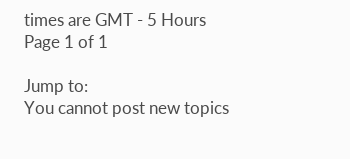times are GMT - 5 Hours
Page 1 of 1

Jump to:
You cannot post new topics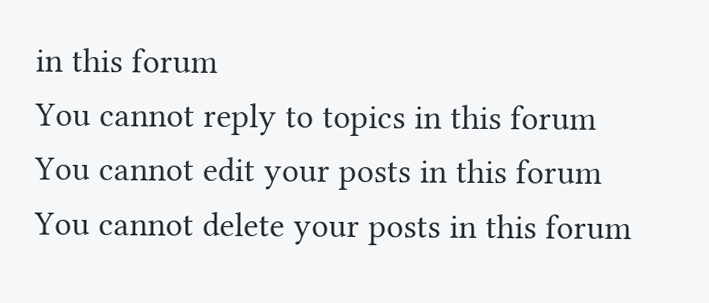in this forum
You cannot reply to topics in this forum
You cannot edit your posts in this forum
You cannot delete your posts in this forum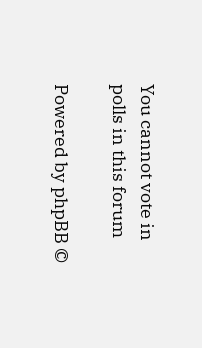You cannot vote in polls in this forum

Powered by phpBB ©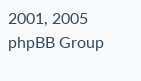2001, 2005 phpBB Group